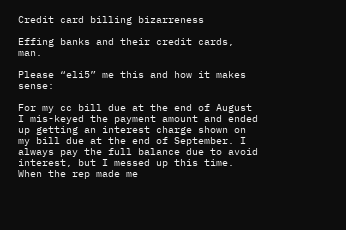Credit card billing bizarreness

Effing banks and their credit cards, man.

Please “eli5” me this and how it makes sense:

For my cc bill due at the end of August I mis-keyed the payment amount and ended up getting an interest charge shown on my bill due at the end of September. I always pay the full balance due to avoid interest, but I messed up this time. When the rep made me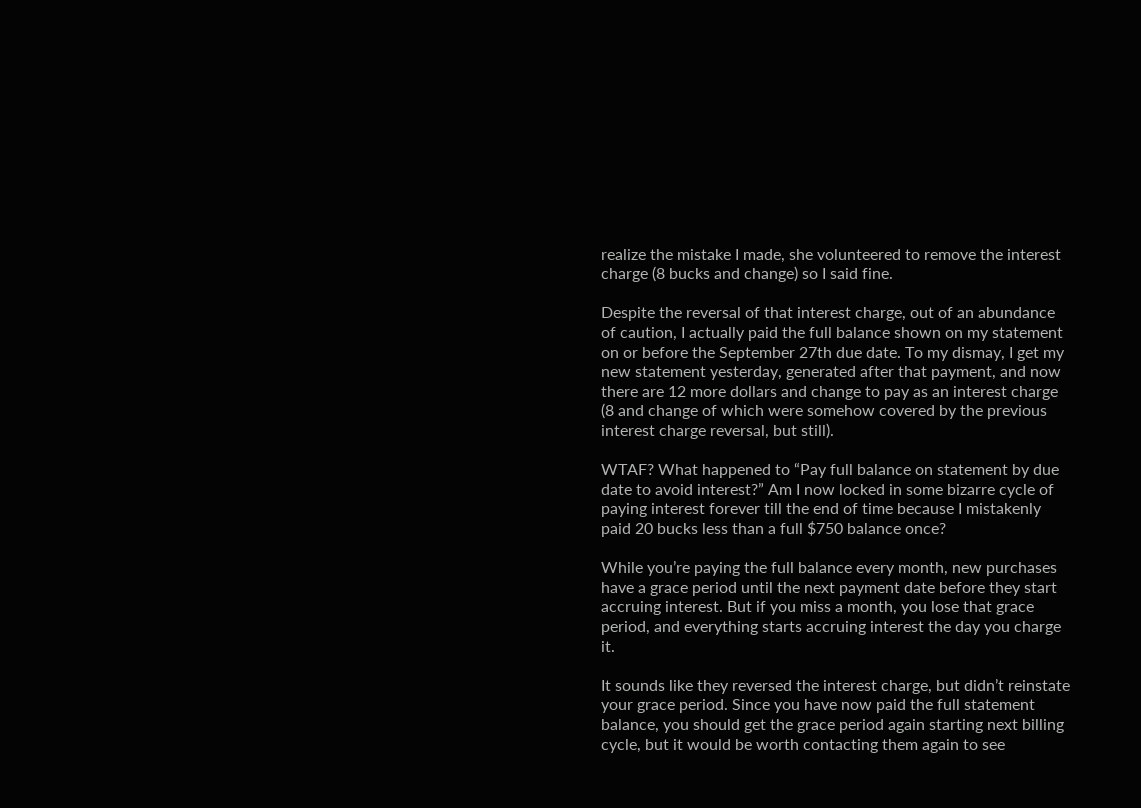realize the mistake I made, she volunteered to remove the interest charge (8 bucks and change) so I said fine.

Despite the reversal of that interest charge, out of an abundance of caution, I actually paid the full balance shown on my statement on or before the September 27th due date. To my dismay, I get my new statement yesterday, generated after that payment, and now there are 12 more dollars and change to pay as an interest charge (8 and change of which were somehow covered by the previous interest charge reversal, but still).

WTAF? What happened to “Pay full balance on statement by due date to avoid interest?” Am I now locked in some bizarre cycle of paying interest forever till the end of time because I mistakenly paid 20 bucks less than a full $750 balance once?

While you’re paying the full balance every month, new purchases have a grace period until the next payment date before they start accruing interest. But if you miss a month, you lose that grace period, and everything starts accruing interest the day you charge it.

It sounds like they reversed the interest charge, but didn’t reinstate your grace period. Since you have now paid the full statement balance, you should get the grace period again starting next billing cycle, but it would be worth contacting them again to see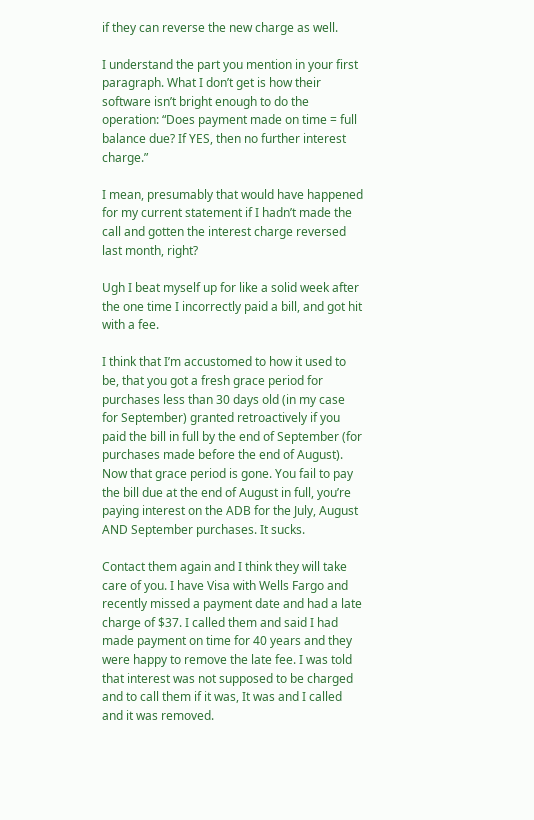if they can reverse the new charge as well.

I understand the part you mention in your first paragraph. What I don’t get is how their software isn’t bright enough to do the operation: “Does payment made on time = full balance due? If YES, then no further interest charge.”

I mean, presumably that would have happened for my current statement if I hadn’t made the call and gotten the interest charge reversed last month, right?

Ugh I beat myself up for like a solid week after the one time I incorrectly paid a bill, and got hit with a fee.

I think that I’m accustomed to how it used to be, that you got a fresh grace period for purchases less than 30 days old (in my case for September) granted retroactively if you paid the bill in full by the end of September (for purchases made before the end of August). Now that grace period is gone. You fail to pay the bill due at the end of August in full, you’re paying interest on the ADB for the July, August AND September purchases. It sucks.

Contact them again and I think they will take care of you. I have Visa with Wells Fargo and recently missed a payment date and had a late charge of $37. I called them and said I had made payment on time for 40 years and they were happy to remove the late fee. I was told that interest was not supposed to be charged and to call them if it was, It was and I called and it was removed.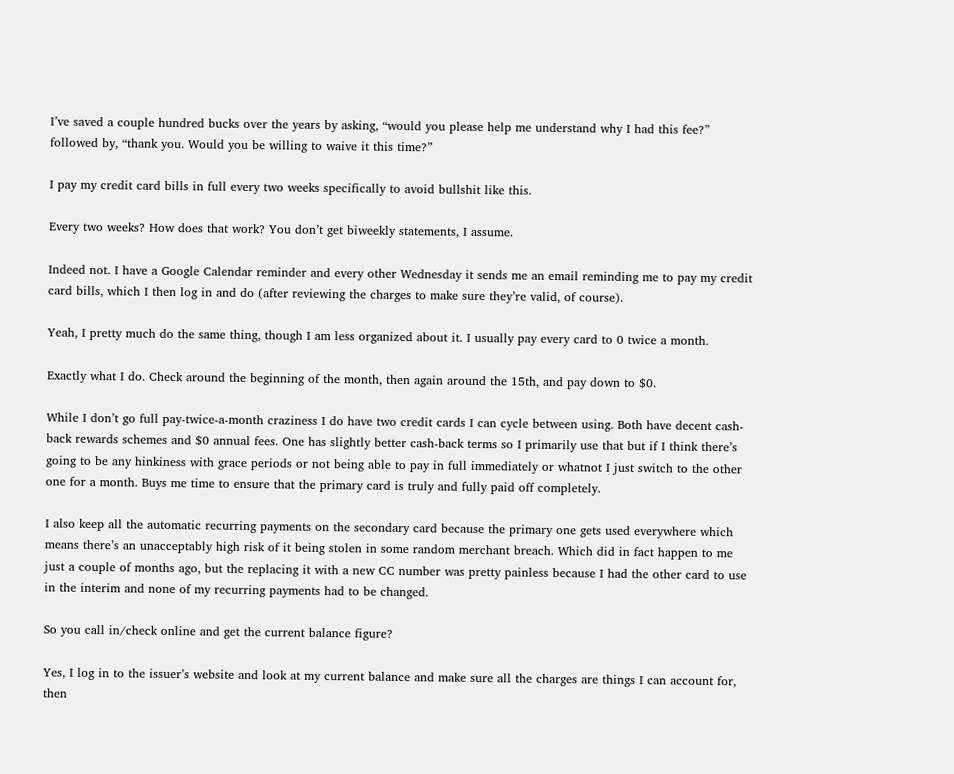I’ve saved a couple hundred bucks over the years by asking, “would you please help me understand why I had this fee?” followed by, “thank you. Would you be willing to waive it this time?”

I pay my credit card bills in full every two weeks specifically to avoid bullshit like this.

Every two weeks? How does that work? You don’t get biweekly statements, I assume.

Indeed not. I have a Google Calendar reminder and every other Wednesday it sends me an email reminding me to pay my credit card bills, which I then log in and do (after reviewing the charges to make sure they’re valid, of course).

Yeah, I pretty much do the same thing, though I am less organized about it. I usually pay every card to 0 twice a month.

Exactly what I do. Check around the beginning of the month, then again around the 15th, and pay down to $0.

While I don’t go full pay-twice-a-month craziness I do have two credit cards I can cycle between using. Both have decent cash-back rewards schemes and $0 annual fees. One has slightly better cash-back terms so I primarily use that but if I think there’s going to be any hinkiness with grace periods or not being able to pay in full immediately or whatnot I just switch to the other one for a month. Buys me time to ensure that the primary card is truly and fully paid off completely.

I also keep all the automatic recurring payments on the secondary card because the primary one gets used everywhere which means there’s an unacceptably high risk of it being stolen in some random merchant breach. Which did in fact happen to me just a couple of months ago, but the replacing it with a new CC number was pretty painless because I had the other card to use in the interim and none of my recurring payments had to be changed.

So you call in/check online and get the current balance figure?

Yes, I log in to the issuer’s website and look at my current balance and make sure all the charges are things I can account for, then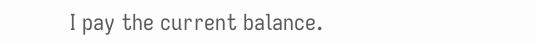I pay the current balance.